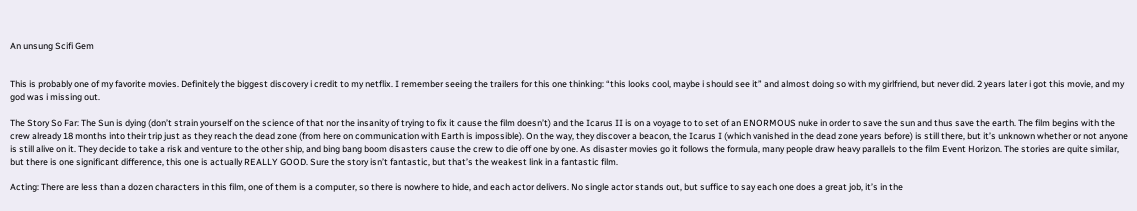An unsung Scifi Gem


This is probably one of my favorite movies. Definitely the biggest discovery i credit to my netflix. I remember seeing the trailers for this one thinking: “this looks cool, maybe i should see it” and almost doing so with my girlfriend, but never did. 2 years later i got this movie, and my god was i missing out.

The Story So Far: The Sun is dying (don’t strain yourself on the science of that nor the insanity of trying to fix it cause the film doesn’t) and the Icarus II is on a voyage to to set of an ENORMOUS nuke in order to save the sun and thus save the earth. The film begins with the crew already 18 months into their trip just as they reach the dead zone (from here on communication with Earth is impossible). On the way, they discover a beacon, the Icarus I (which vanished in the dead zone years before) is still there, but it’s unknown whether or not anyone is still alive on it. They decide to take a risk and venture to the other ship, and bing bang boom disasters cause the crew to die off one by one. As disaster movies go it follows the formula, many people draw heavy parallels to the film Event Horizon. The stories are quite similar, but there is one significant difference, this one is actually REALLY GOOD. Sure the story isn’t fantastic, but that’s the weakest link in a fantastic film.

Acting: There are less than a dozen characters in this film, one of them is a computer, so there is nowhere to hide, and each actor delivers. No single actor stands out, but suffice to say each one does a great job, it’s in the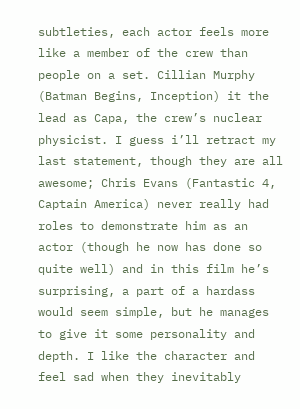subtleties, each actor feels more like a member of the crew than people on a set. Cillian Murphy (Batman Begins, Inception) it the lead as Capa, the crew’s nuclear physicist. I guess i’ll retract my last statement, though they are all awesome; Chris Evans (Fantastic 4, Captain America) never really had roles to demonstrate him as an actor (though he now has done so quite well) and in this film he’s surprising, a part of a hardass would seem simple, but he manages to give it some personality and depth. I like the character and feel sad when they inevitably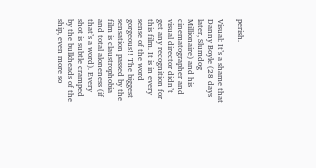perish.

Visual: It’s a shame that Danny Boyle (28 days later, Slumdog Millionaire) and his cinematographer and visual director didn’t get any recognition for this film. It is in every sense of the word gorgeous!! The biggest sensation passed by the film is claustrophobia and total aloneness (if that’s a word). Every shot is subtle cramped by the bulkheads of the ship, even more so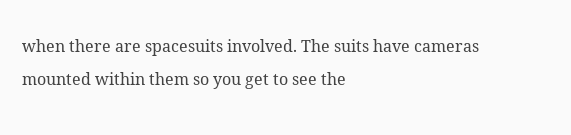when there are spacesuits involved. The suits have cameras mounted within them so you get to see the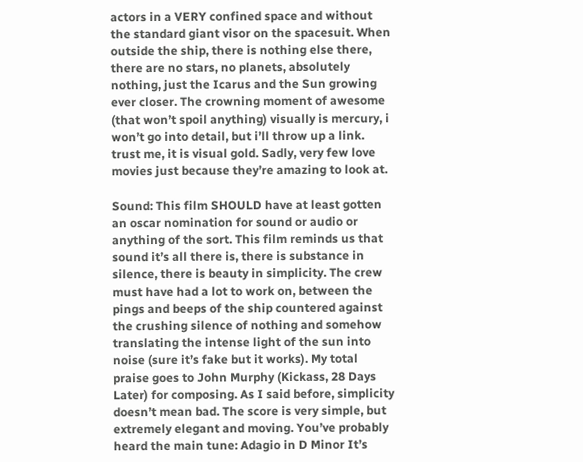actors in a VERY confined space and without the standard giant visor on the spacesuit. When outside the ship, there is nothing else there, there are no stars, no planets, absolutely nothing, just the Icarus and the Sun growing ever closer. The crowning moment of awesome (that won’t spoil anything) visually is mercury, i won’t go into detail, but i’ll throw up a link. trust me, it is visual gold. Sadly, very few love movies just because they’re amazing to look at.

Sound: This film SHOULD have at least gotten an oscar nomination for sound or audio or anything of the sort. This film reminds us that sound it’s all there is, there is substance in silence, there is beauty in simplicity. The crew must have had a lot to work on, between the pings and beeps of the ship countered against the crushing silence of nothing and somehow translating the intense light of the sun into noise (sure it’s fake but it works). My total praise goes to John Murphy (Kickass, 28 Days Later) for composing. As I said before, simplicity doesn’t mean bad. The score is very simple, but extremely elegant and moving. You’ve probably heard the main tune: Adagio in D Minor It’s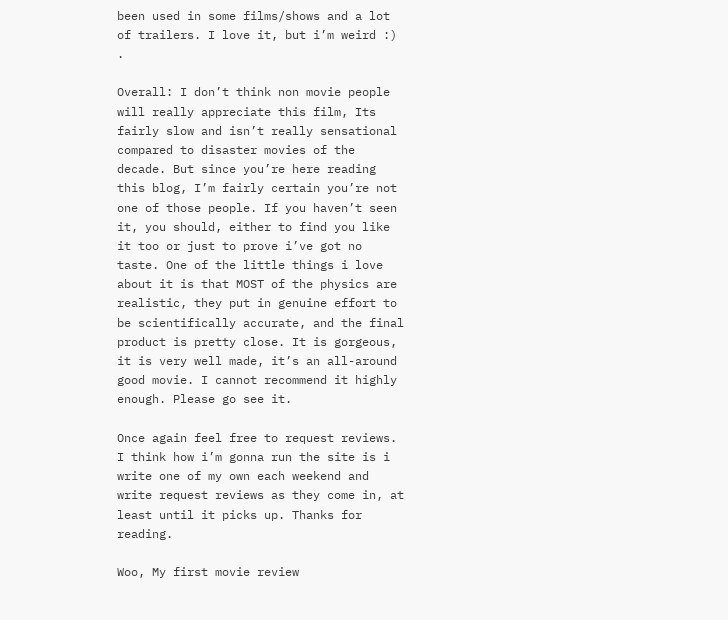been used in some films/shows and a lot of trailers. I love it, but i’m weird :) .

Overall: I don’t think non movie people will really appreciate this film, Its fairly slow and isn’t really sensational compared to disaster movies of the decade. But since you’re here reading this blog, I’m fairly certain you’re not one of those people. If you haven’t seen it, you should, either to find you like it too or just to prove i’ve got no taste. One of the little things i love about it is that MOST of the physics are realistic, they put in genuine effort to be scientifically accurate, and the final product is pretty close. It is gorgeous, it is very well made, it’s an all-around good movie. I cannot recommend it highly enough. Please go see it.

Once again feel free to request reviews. I think how i’m gonna run the site is i write one of my own each weekend and write request reviews as they come in, at least until it picks up. Thanks for reading.

Woo, My first movie review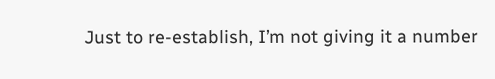Just to re-establish, I’m not giving it a number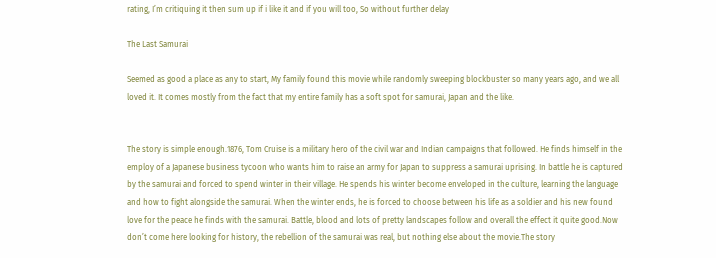rating, I’m critiquing it then sum up if i like it and if you will too, So without further delay

The Last Samurai

Seemed as good a place as any to start, My family found this movie while randomly sweeping blockbuster so many years ago, and we all loved it. It comes mostly from the fact that my entire family has a soft spot for samurai, Japan and the like.


The story is simple enough.1876, Tom Cruise is a military hero of the civil war and Indian campaigns that followed. He finds himself in the employ of a Japanese business tycoon who wants him to raise an army for Japan to suppress a samurai uprising. In battle he is captured by the samurai and forced to spend winter in their village. He spends his winter become enveloped in the culture, learning the language and how to fight alongside the samurai. When the winter ends, he is forced to choose between his life as a soldier and his new found love for the peace he finds with the samurai. Battle, blood and lots of pretty landscapes follow and overall the effect it quite good.Now don’t come here looking for history, the rebellion of the samurai was real, but nothing else about the movie.The story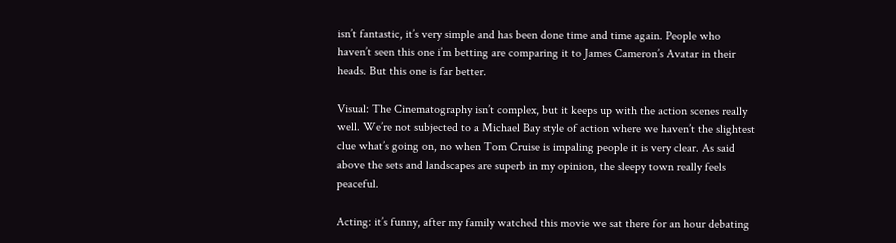isn’t fantastic, it’s very simple and has been done time and time again. People who haven’t seen this one i’m betting are comparing it to James Cameron’s Avatar in their heads. But this one is far better.

Visual: The Cinematography isn’t complex, but it keeps up with the action scenes really well. We’re not subjected to a Michael Bay style of action where we haven’t the slightest clue what’s going on, no when Tom Cruise is impaling people it is very clear. As said above the sets and landscapes are superb in my opinion, the sleepy town really feels peaceful.

Acting: it’s funny, after my family watched this movie we sat there for an hour debating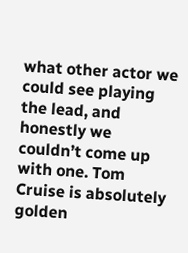what other actor we could see playing the lead, and honestly we couldn’t come up with one. Tom Cruise is absolutely golden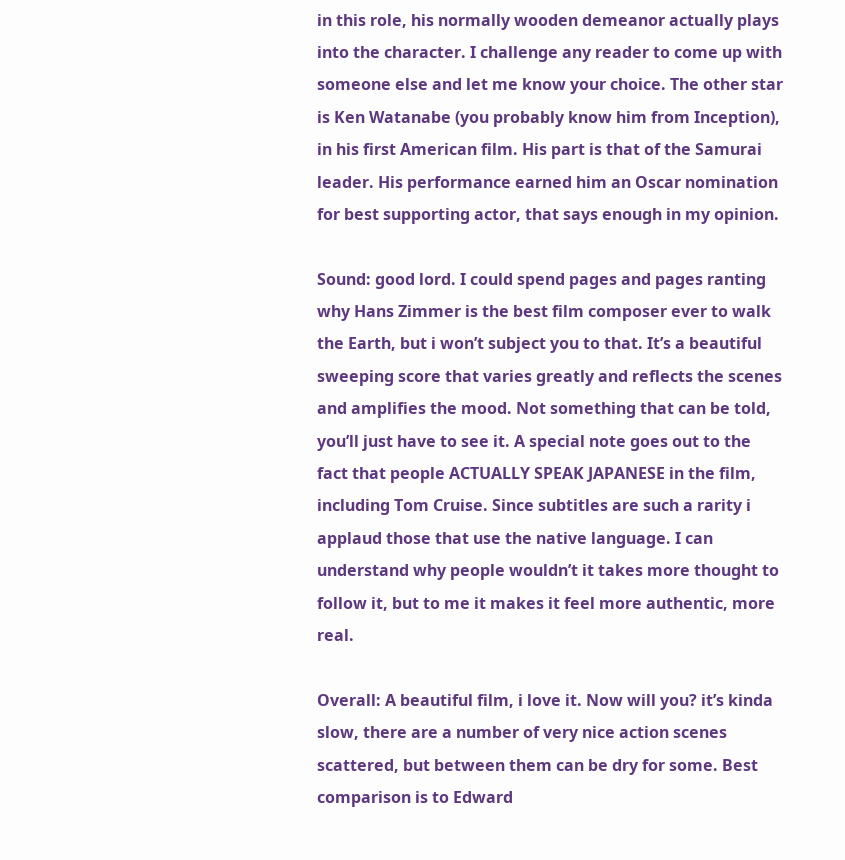in this role, his normally wooden demeanor actually plays into the character. I challenge any reader to come up with someone else and let me know your choice. The other star is Ken Watanabe (you probably know him from Inception), in his first American film. His part is that of the Samurai leader. His performance earned him an Oscar nomination for best supporting actor, that says enough in my opinion.

Sound: good lord. I could spend pages and pages ranting why Hans Zimmer is the best film composer ever to walk the Earth, but i won’t subject you to that. It’s a beautiful sweeping score that varies greatly and reflects the scenes and amplifies the mood. Not something that can be told, you’ll just have to see it. A special note goes out to the fact that people ACTUALLY SPEAK JAPANESE in the film, including Tom Cruise. Since subtitles are such a rarity i applaud those that use the native language. I can understand why people wouldn’t it takes more thought to follow it, but to me it makes it feel more authentic, more real.

Overall: A beautiful film, i love it. Now will you? it’s kinda slow, there are a number of very nice action scenes scattered, but between them can be dry for some. Best comparison is to Edward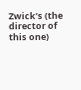Zwick’s (the director of this one)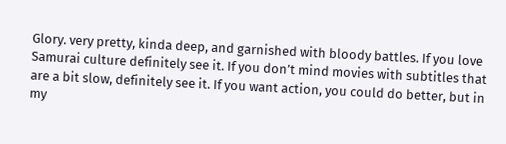Glory. very pretty, kinda deep, and garnished with bloody battles. If you love Samurai culture definitely see it. If you don’t mind movies with subtitles that are a bit slow, definitely see it. If you want action, you could do better, but in my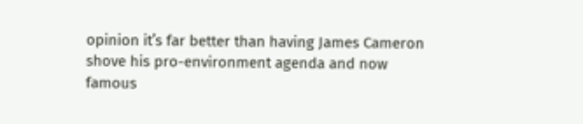opinion it’s far better than having James Cameron shove his pro-environment agenda and now famous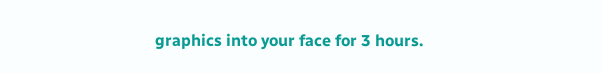graphics into your face for 3 hours.